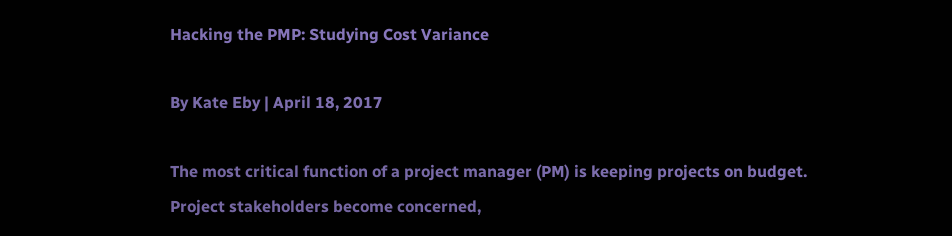Hacking the PMP: Studying Cost Variance

By Kate Eby | April 18, 2017

The most critical function of a project manager (PM) is keeping projects on budget. Project stakeholders become concerned,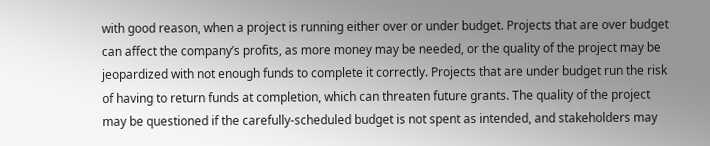with good reason, when a project is running either over or under budget. Projects that are over budget can affect the company’s profits, as more money may be needed, or the quality of the project may be jeopardized with not enough funds to complete it correctly. Projects that are under budget run the risk of having to return funds at completion, which can threaten future grants. The quality of the project may be questioned if the carefully-scheduled budget is not spent as intended, and stakeholders may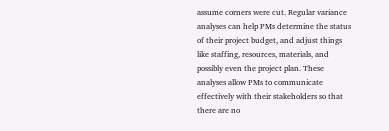assume corners were cut. Regular variance analyses can help PMs determine the status of their project budget, and adjust things like staffing, resources, materials, and possibly even the project plan. These analyses allow PMs to communicate effectively with their stakeholders so that there are no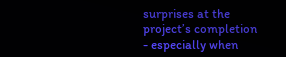surprises at the project’s completion - especially when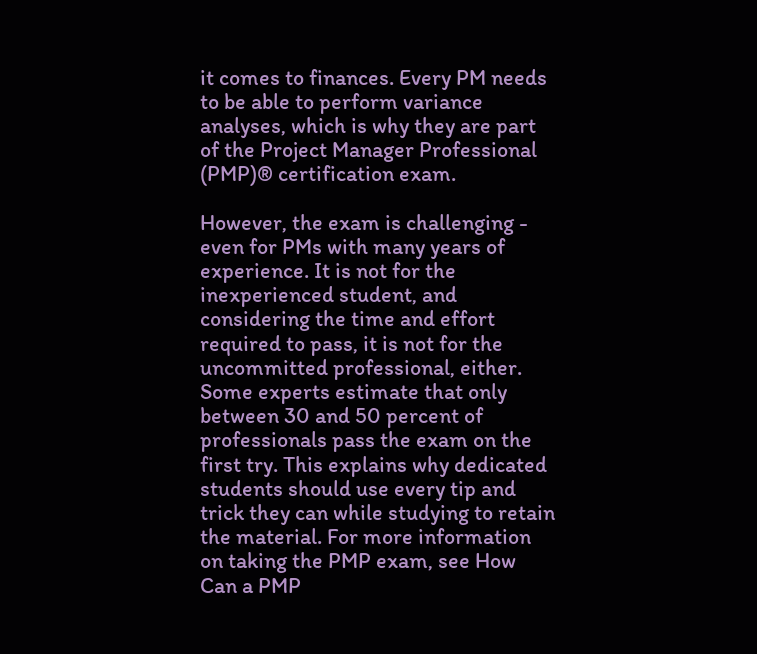it comes to finances. Every PM needs to be able to perform variance analyses, which is why they are part of the Project Manager Professional (PMP)® certification exam.

However, the exam is challenging - even for PMs with many years of experience. It is not for the inexperienced student, and considering the time and effort required to pass, it is not for the uncommitted professional, either. Some experts estimate that only between 30 and 50 percent of professionals pass the exam on the first try. This explains why dedicated students should use every tip and trick they can while studying to retain the material. For more information on taking the PMP exam, see How Can a PMP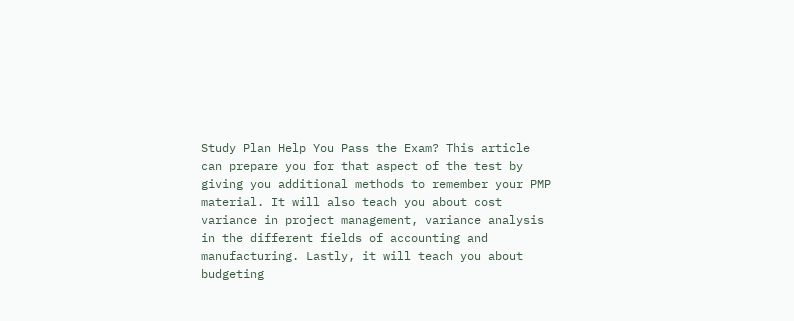Study Plan Help You Pass the Exam? This article can prepare you for that aspect of the test by giving you additional methods to remember your PMP material. It will also teach you about cost variance in project management, variance analysis in the different fields of accounting and manufacturing. Lastly, it will teach you about budgeting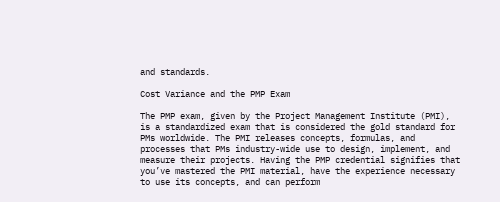and standards.

Cost Variance and the PMP Exam

The PMP exam, given by the Project Management Institute (PMI), is a standardized exam that is considered the gold standard for PMs worldwide. The PMI releases concepts, formulas, and processes that PMs industry-wide use to design, implement, and measure their projects. Having the PMP credential signifies that you’ve mastered the PMI material, have the experience necessary to use its concepts, and can perform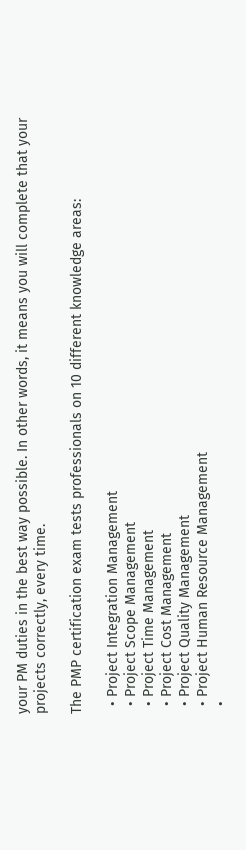your PM duties in the best way possible. In other words, it means you will complete that your projects correctly, every time.

The PMP certification exam tests professionals on 10 different knowledge areas:

  • Project Integration Management
  • Project Scope Management
  • Project Time Management
  • Project Cost Management
  • Project Quality Management
  • Project Human Resource Management
  •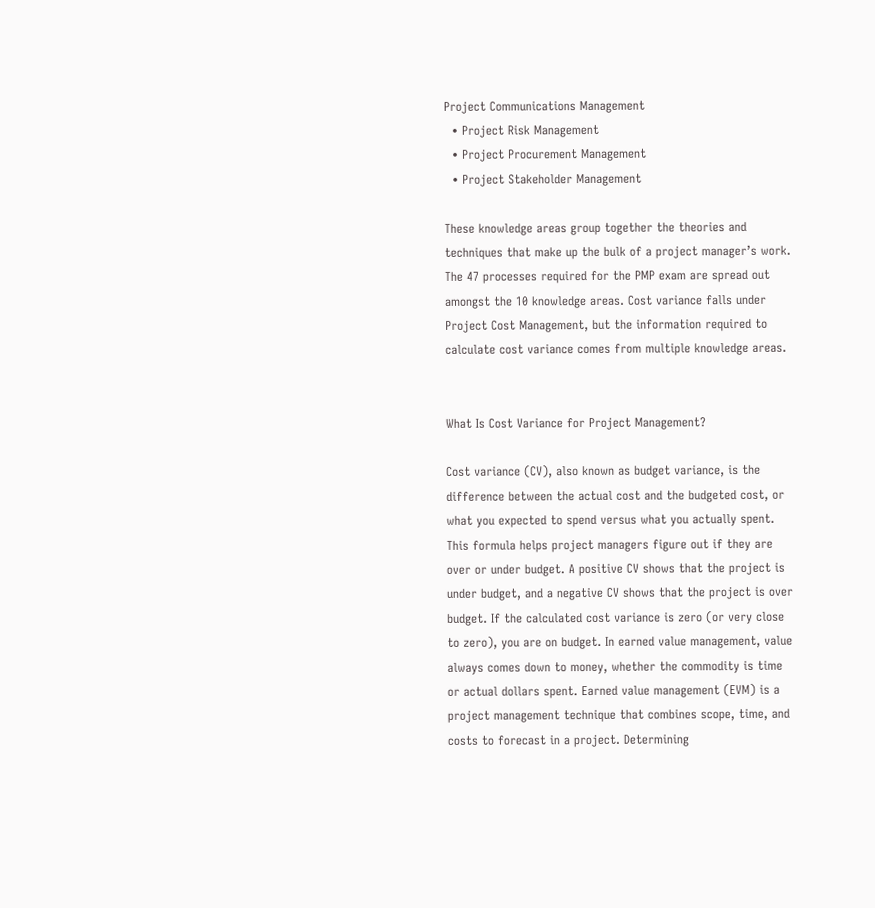Project Communications Management
  • Project Risk Management
  • Project Procurement Management
  • Project Stakeholder Management

These knowledge areas group together the theories and techniques that make up the bulk of a project manager’s work. The 47 processes required for the PMP exam are spread out amongst the 10 knowledge areas. Cost variance falls under Project Cost Management, but the information required to calculate cost variance comes from multiple knowledge areas.


What Is Cost Variance for Project Management?

Cost variance (CV), also known as budget variance, is the difference between the actual cost and the budgeted cost, or what you expected to spend versus what you actually spent. This formula helps project managers figure out if they are over or under budget. A positive CV shows that the project is under budget, and a negative CV shows that the project is over budget. If the calculated cost variance is zero (or very close to zero), you are on budget. In earned value management, value always comes down to money, whether the commodity is time or actual dollars spent. Earned value management (EVM) is a project management technique that combines scope, time, and costs to forecast in a project. Determining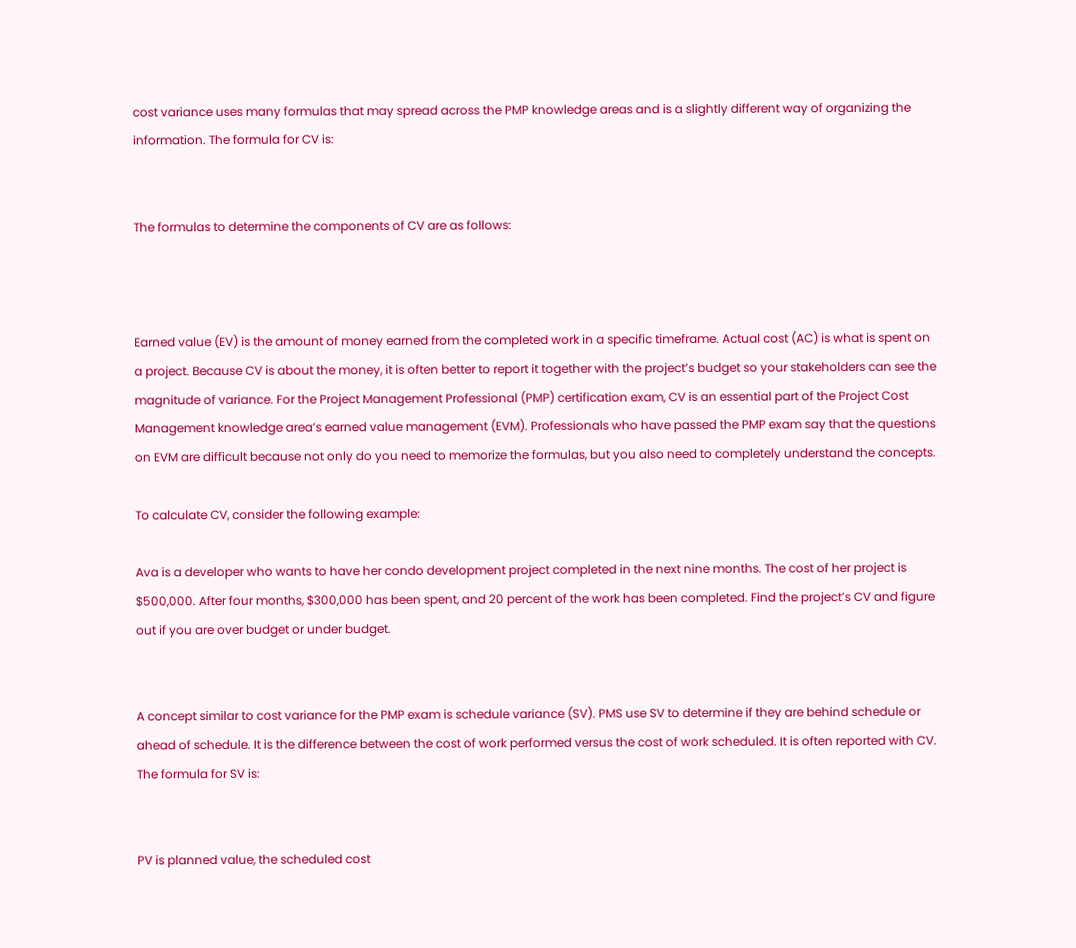cost variance uses many formulas that may spread across the PMP knowledge areas and is a slightly different way of organizing the information. The formula for CV is:


The formulas to determine the components of CV are as follows:



Earned value (EV) is the amount of money earned from the completed work in a specific timeframe. Actual cost (AC) is what is spent on a project. Because CV is about the money, it is often better to report it together with the project’s budget so your stakeholders can see the magnitude of variance. For the Project Management Professional (PMP) certification exam, CV is an essential part of the Project Cost Management knowledge area’s earned value management (EVM). Professionals who have passed the PMP exam say that the questions on EVM are difficult because not only do you need to memorize the formulas, but you also need to completely understand the concepts.

To calculate CV, consider the following example:

Ava is a developer who wants to have her condo development project completed in the next nine months. The cost of her project is $500,000. After four months, $300,000 has been spent, and 20 percent of the work has been completed. Find the project’s CV and figure out if you are over budget or under budget.


A concept similar to cost variance for the PMP exam is schedule variance (SV). PMS use SV to determine if they are behind schedule or ahead of schedule. It is the difference between the cost of work performed versus the cost of work scheduled. It is often reported with CV. The formula for SV is:


PV is planned value, the scheduled cost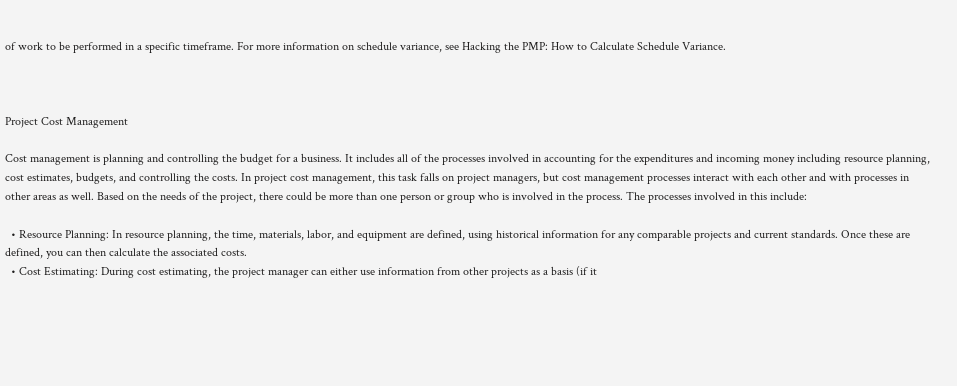of work to be performed in a specific timeframe. For more information on schedule variance, see Hacking the PMP: How to Calculate Schedule Variance.



Project Cost Management

Cost management is planning and controlling the budget for a business. It includes all of the processes involved in accounting for the expenditures and incoming money including resource planning, cost estimates, budgets, and controlling the costs. In project cost management, this task falls on project managers, but cost management processes interact with each other and with processes in other areas as well. Based on the needs of the project, there could be more than one person or group who is involved in the process. The processes involved in this include:

  • Resource Planning: In resource planning, the time, materials, labor, and equipment are defined, using historical information for any comparable projects and current standards. Once these are defined, you can then calculate the associated costs.
  • Cost Estimating: During cost estimating, the project manager can either use information from other projects as a basis (if it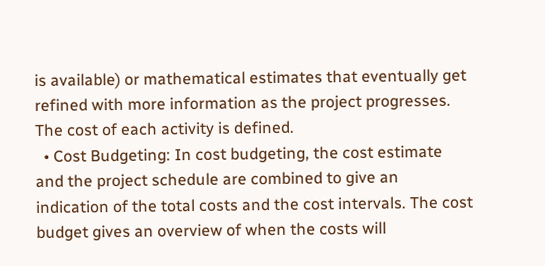is available) or mathematical estimates that eventually get refined with more information as the project progresses. The cost of each activity is defined.
  • Cost Budgeting: In cost budgeting, the cost estimate and the project schedule are combined to give an indication of the total costs and the cost intervals. The cost budget gives an overview of when the costs will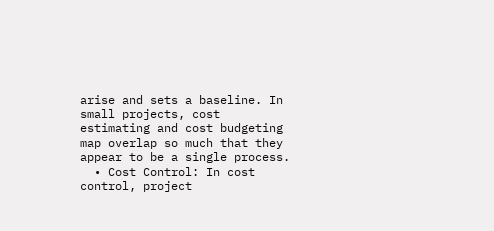arise and sets a baseline. In small projects, cost estimating and cost budgeting map overlap so much that they appear to be a single process.
  • Cost Control: In cost control, project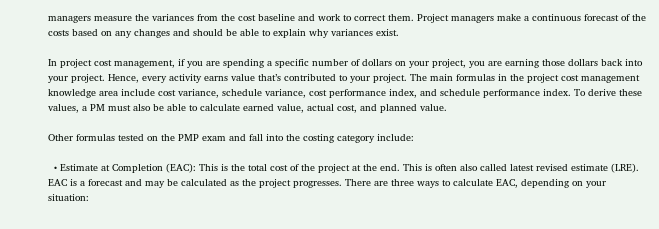managers measure the variances from the cost baseline and work to correct them. Project managers make a continuous forecast of the costs based on any changes and should be able to explain why variances exist.

In project cost management, if you are spending a specific number of dollars on your project, you are earning those dollars back into your project. Hence, every activity earns value that’s contributed to your project. The main formulas in the project cost management knowledge area include cost variance, schedule variance, cost performance index, and schedule performance index. To derive these values, a PM must also be able to calculate earned value, actual cost, and planned value.

Other formulas tested on the PMP exam and fall into the costing category include:

  • Estimate at Completion (EAC): This is the total cost of the project at the end. This is often also called latest revised estimate (LRE). EAC is a forecast and may be calculated as the project progresses. There are three ways to calculate EAC, depending on your situation: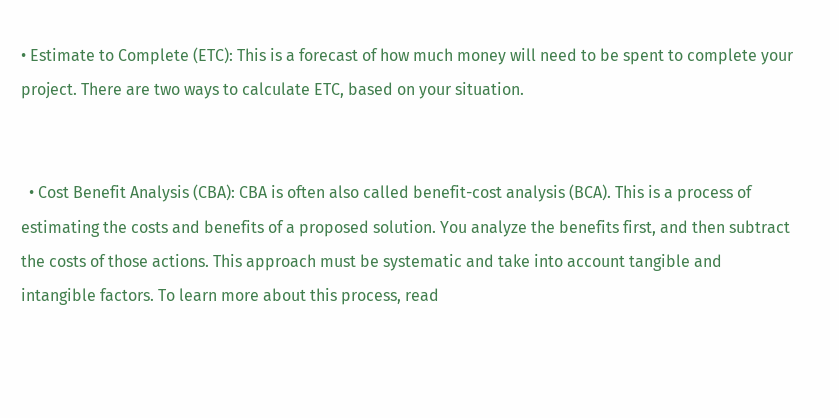• Estimate to Complete (ETC): This is a forecast of how much money will need to be spent to complete your project. There are two ways to calculate ETC, based on your situation.


  • Cost Benefit Analysis (CBA): CBA is often also called benefit-cost analysis (BCA). This is a process of estimating the costs and benefits of a proposed solution. You analyze the benefits first, and then subtract the costs of those actions. This approach must be systematic and take into account tangible and intangible factors. To learn more about this process, read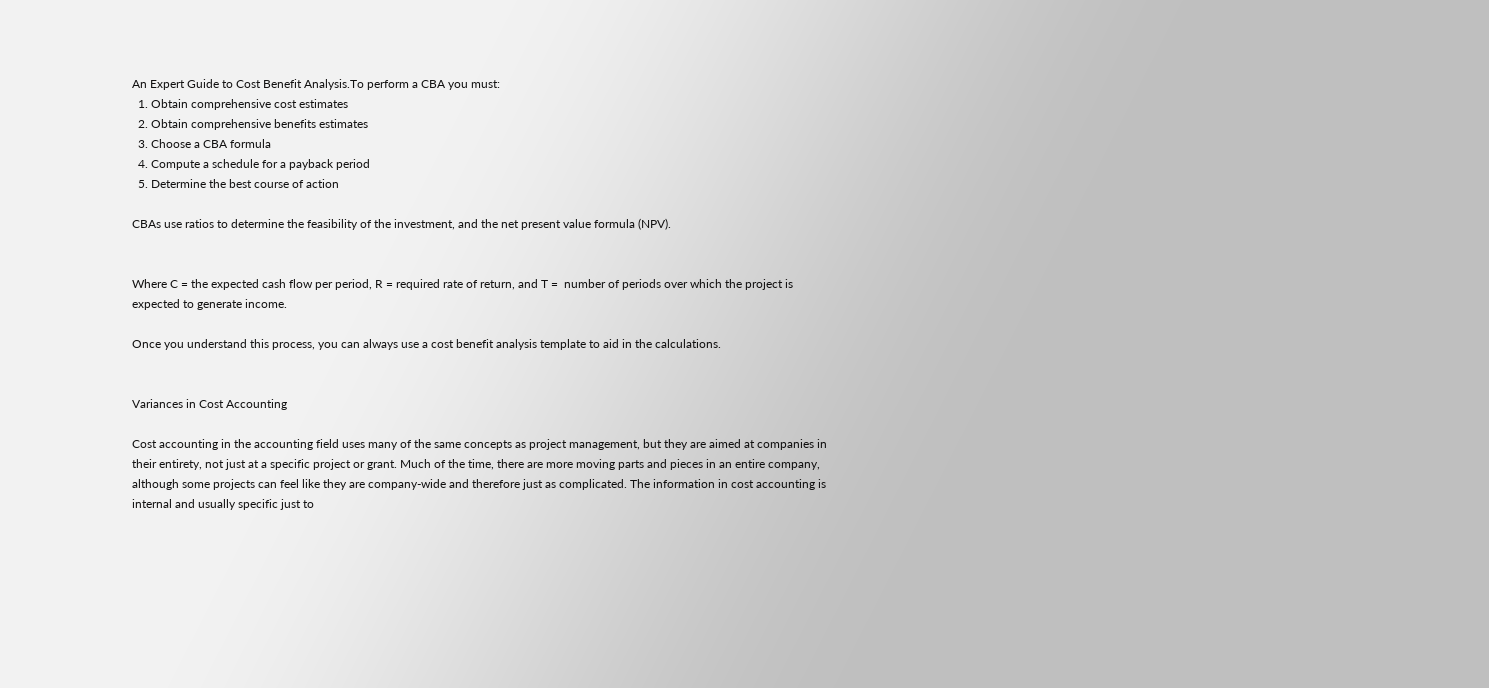An Expert Guide to Cost Benefit Analysis.To perform a CBA you must:
  1. Obtain comprehensive cost estimates
  2. Obtain comprehensive benefits estimates
  3. Choose a CBA formula
  4. Compute a schedule for a payback period
  5. Determine the best course of action

CBAs use ratios to determine the feasibility of the investment, and the net present value formula (NPV).


Where C = the expected cash flow per period, R = required rate of return, and T =  number of periods over which the project is expected to generate income.

Once you understand this process, you can always use a cost benefit analysis template to aid in the calculations.


Variances in Cost Accounting

Cost accounting in the accounting field uses many of the same concepts as project management, but they are aimed at companies in their entirety, not just at a specific project or grant. Much of the time, there are more moving parts and pieces in an entire company, although some projects can feel like they are company-wide and therefore just as complicated. The information in cost accounting is internal and usually specific just to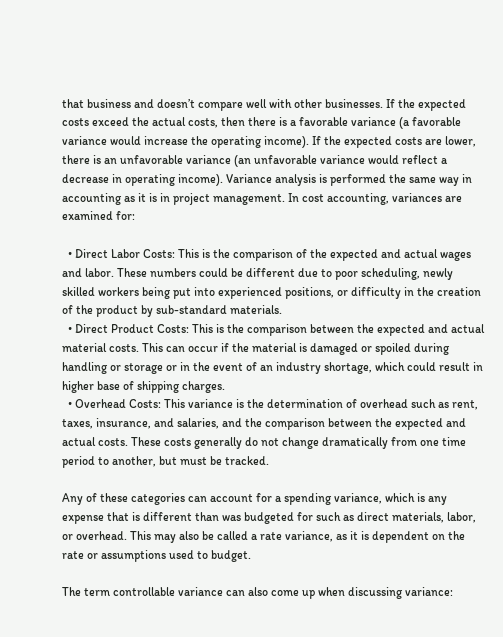that business and doesn’t compare well with other businesses. If the expected costs exceed the actual costs, then there is a favorable variance (a favorable variance would increase the operating income). If the expected costs are lower, there is an unfavorable variance (an unfavorable variance would reflect a decrease in operating income). Variance analysis is performed the same way in accounting as it is in project management. In cost accounting, variances are examined for:

  • Direct Labor Costs: This is the comparison of the expected and actual wages and labor. These numbers could be different due to poor scheduling, newly skilled workers being put into experienced positions, or difficulty in the creation of the product by sub-standard materials.
  • Direct Product Costs: This is the comparison between the expected and actual material costs. This can occur if the material is damaged or spoiled during handling or storage or in the event of an industry shortage, which could result in higher base of shipping charges.
  • Overhead Costs: This variance is the determination of overhead such as rent, taxes, insurance, and salaries, and the comparison between the expected and actual costs. These costs generally do not change dramatically from one time period to another, but must be tracked.

Any of these categories can account for a spending variance, which is any expense that is different than was budgeted for such as direct materials, labor, or overhead. This may also be called a rate variance, as it is dependent on the rate or assumptions used to budget.

The term controllable variance can also come up when discussing variance: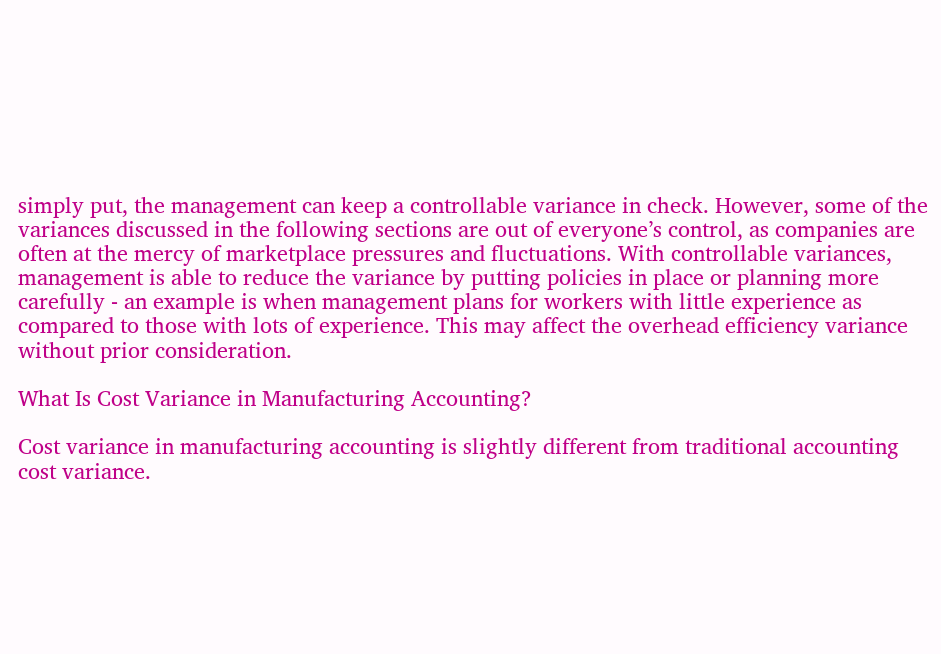simply put, the management can keep a controllable variance in check. However, some of the variances discussed in the following sections are out of everyone’s control, as companies are often at the mercy of marketplace pressures and fluctuations. With controllable variances, management is able to reduce the variance by putting policies in place or planning more carefully - an example is when management plans for workers with little experience as compared to those with lots of experience. This may affect the overhead efficiency variance without prior consideration.

What Is Cost Variance in Manufacturing Accounting?

Cost variance in manufacturing accounting is slightly different from traditional accounting cost variance.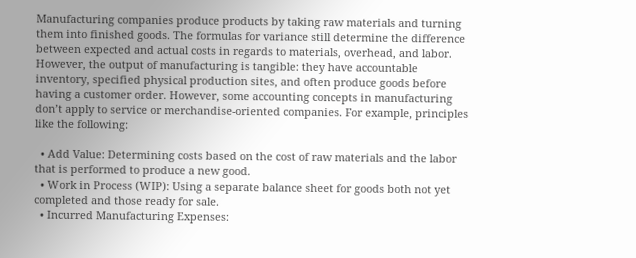Manufacturing companies produce products by taking raw materials and turning them into finished goods. The formulas for variance still determine the difference between expected and actual costs in regards to materials, overhead, and labor. However, the output of manufacturing is tangible: they have accountable inventory, specified physical production sites, and often produce goods before having a customer order. However, some accounting concepts in manufacturing don’t apply to service or merchandise-oriented companies. For example, principles like the following:

  • Add Value: Determining costs based on the cost of raw materials and the labor that is performed to produce a new good.
  • Work in Process (WIP): Using a separate balance sheet for goods both not yet completed and those ready for sale.
  • Incurred Manufacturing Expenses: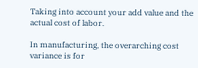Taking into account your add value and the actual cost of labor.

In manufacturing, the overarching cost variance is for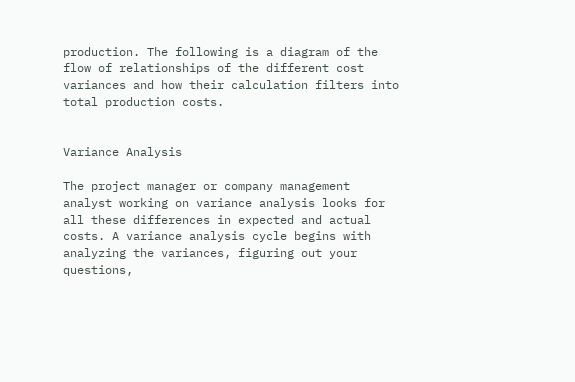production. The following is a diagram of the flow of relationships of the different cost variances and how their calculation filters into total production costs.


Variance Analysis

The project manager or company management analyst working on variance analysis looks for all these differences in expected and actual costs. A variance analysis cycle begins with analyzing the variances, figuring out your questions,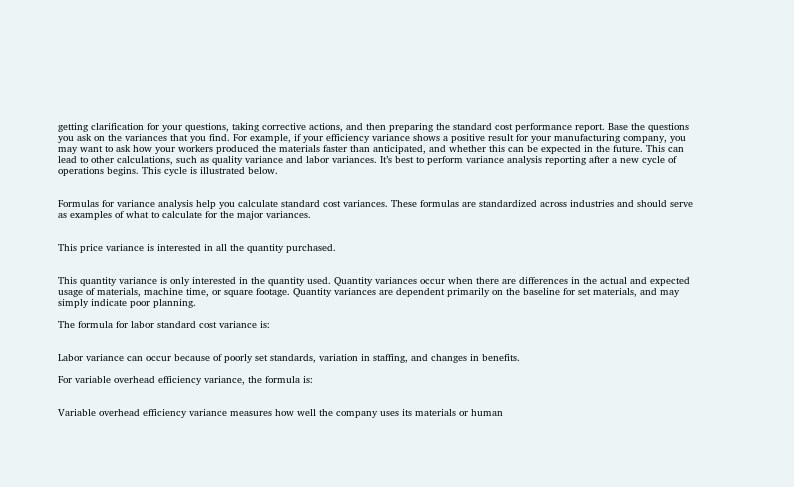getting clarification for your questions, taking corrective actions, and then preparing the standard cost performance report. Base the questions you ask on the variances that you find. For example, if your efficiency variance shows a positive result for your manufacturing company, you may want to ask how your workers produced the materials faster than anticipated, and whether this can be expected in the future. This can lead to other calculations, such as quality variance and labor variances. It’s best to perform variance analysis reporting after a new cycle of operations begins. This cycle is illustrated below.


Formulas for variance analysis help you calculate standard cost variances. These formulas are standardized across industries and should serve as examples of what to calculate for the major variances.


This price variance is interested in all the quantity purchased.


This quantity variance is only interested in the quantity used. Quantity variances occur when there are differences in the actual and expected usage of materials, machine time, or square footage. Quantity variances are dependent primarily on the baseline for set materials, and may simply indicate poor planning.

The formula for labor standard cost variance is:


Labor variance can occur because of poorly set standards, variation in staffing, and changes in benefits.

For variable overhead efficiency variance, the formula is:


Variable overhead efficiency variance measures how well the company uses its materials or human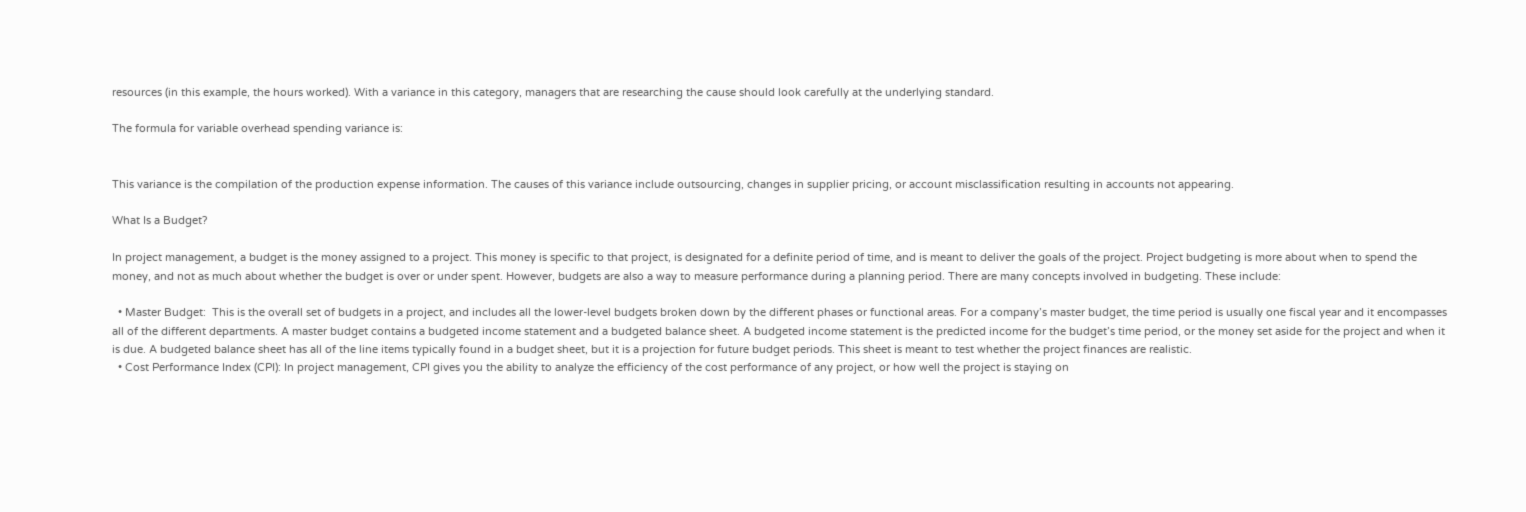resources (in this example, the hours worked). With a variance in this category, managers that are researching the cause should look carefully at the underlying standard.

The formula for variable overhead spending variance is:


This variance is the compilation of the production expense information. The causes of this variance include outsourcing, changes in supplier pricing, or account misclassification resulting in accounts not appearing.

What Is a Budget?

In project management, a budget is the money assigned to a project. This money is specific to that project, is designated for a definite period of time, and is meant to deliver the goals of the project. Project budgeting is more about when to spend the money, and not as much about whether the budget is over or under spent. However, budgets are also a way to measure performance during a planning period. There are many concepts involved in budgeting. These include:

  • Master Budget:  This is the overall set of budgets in a project, and includes all the lower-level budgets broken down by the different phases or functional areas. For a company’s master budget, the time period is usually one fiscal year and it encompasses all of the different departments. A master budget contains a budgeted income statement and a budgeted balance sheet. A budgeted income statement is the predicted income for the budget’s time period, or the money set aside for the project and when it is due. A budgeted balance sheet has all of the line items typically found in a budget sheet, but it is a projection for future budget periods. This sheet is meant to test whether the project finances are realistic.
  • Cost Performance Index (CPI): In project management, CPI gives you the ability to analyze the efficiency of the cost performance of any project, or how well the project is staying on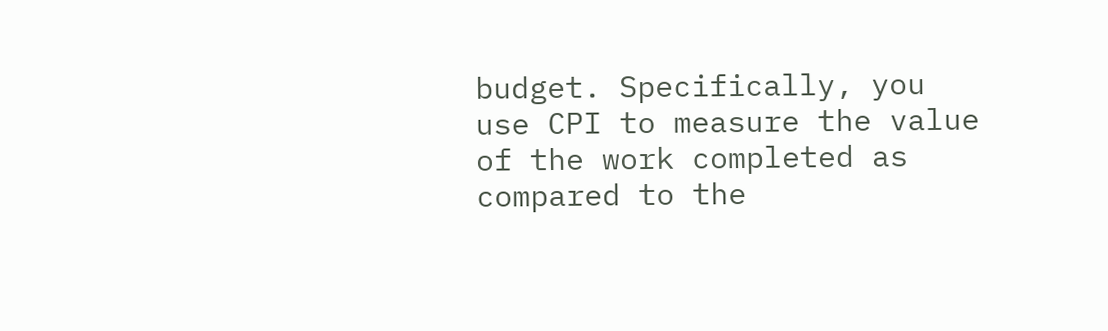budget. Specifically, you use CPI to measure the value of the work completed as compared to the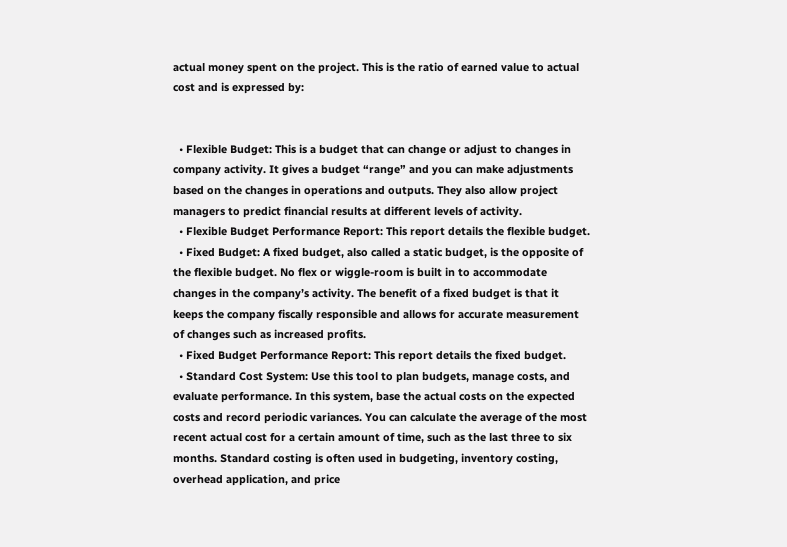actual money spent on the project. This is the ratio of earned value to actual cost and is expressed by:


  • Flexible Budget: This is a budget that can change or adjust to changes in company activity. It gives a budget “range” and you can make adjustments based on the changes in operations and outputs. They also allow project managers to predict financial results at different levels of activity.
  • Flexible Budget Performance Report: This report details the flexible budget.
  • Fixed Budget: A fixed budget, also called a static budget, is the opposite of the flexible budget. No flex or wiggle-room is built in to accommodate changes in the company’s activity. The benefit of a fixed budget is that it keeps the company fiscally responsible and allows for accurate measurement of changes such as increased profits.
  • Fixed Budget Performance Report: This report details the fixed budget.
  • Standard Cost System: Use this tool to plan budgets, manage costs, and evaluate performance. In this system, base the actual costs on the expected costs and record periodic variances. You can calculate the average of the most recent actual cost for a certain amount of time, such as the last three to six months. Standard costing is often used in budgeting, inventory costing, overhead application, and price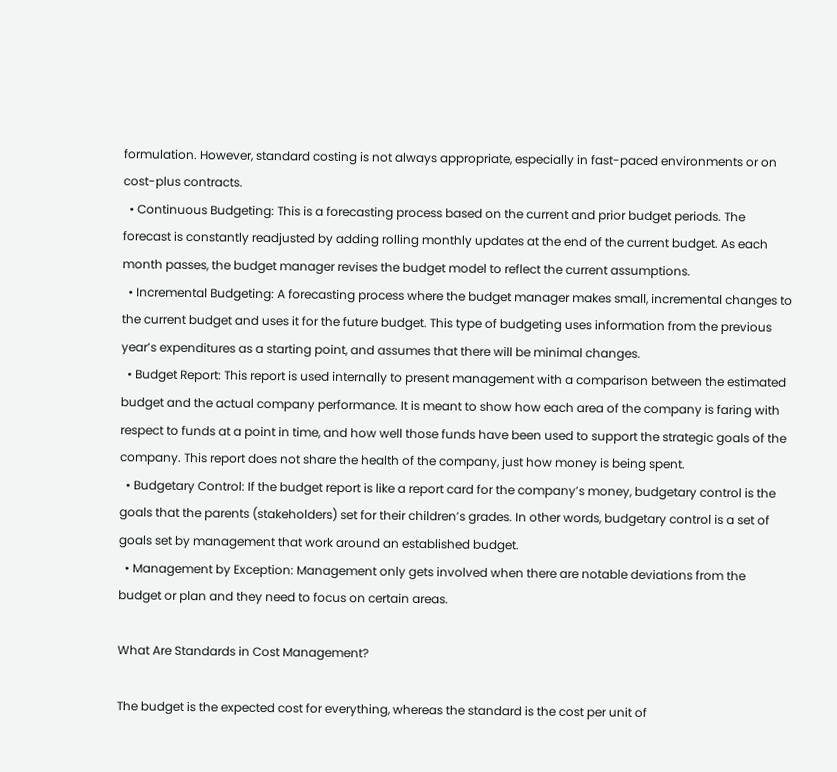formulation. However, standard costing is not always appropriate, especially in fast-paced environments or on cost-plus contracts.
  • Continuous Budgeting: This is a forecasting process based on the current and prior budget periods. The forecast is constantly readjusted by adding rolling monthly updates at the end of the current budget. As each month passes, the budget manager revises the budget model to reflect the current assumptions.
  • Incremental Budgeting: A forecasting process where the budget manager makes small, incremental changes to the current budget and uses it for the future budget. This type of budgeting uses information from the previous year’s expenditures as a starting point, and assumes that there will be minimal changes.
  • Budget Report: This report is used internally to present management with a comparison between the estimated budget and the actual company performance. It is meant to show how each area of the company is faring with respect to funds at a point in time, and how well those funds have been used to support the strategic goals of the company. This report does not share the health of the company, just how money is being spent.
  • Budgetary Control: If the budget report is like a report card for the company’s money, budgetary control is the goals that the parents (stakeholders) set for their children’s grades. In other words, budgetary control is a set of goals set by management that work around an established budget.
  • Management by Exception: Management only gets involved when there are notable deviations from the budget or plan and they need to focus on certain areas.

What Are Standards in Cost Management?

The budget is the expected cost for everything, whereas the standard is the cost per unit of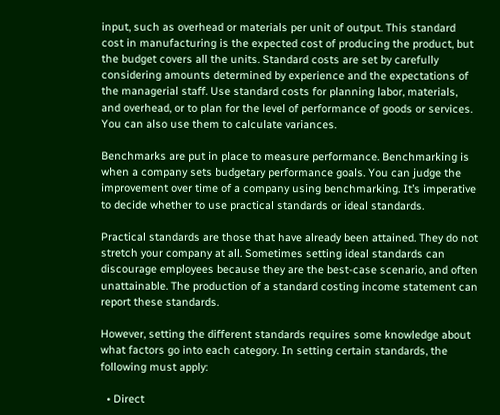input, such as overhead or materials per unit of output. This standard cost in manufacturing is the expected cost of producing the product, but the budget covers all the units. Standard costs are set by carefully considering amounts determined by experience and the expectations of the managerial staff. Use standard costs for planning labor, materials, and overhead, or to plan for the level of performance of goods or services. You can also use them to calculate variances.

Benchmarks are put in place to measure performance. Benchmarking is when a company sets budgetary performance goals. You can judge the improvement over time of a company using benchmarking. It’s imperative to decide whether to use practical standards or ideal standards.

Practical standards are those that have already been attained. They do not stretch your company at all. Sometimes setting ideal standards can discourage employees because they are the best-case scenario, and often unattainable. The production of a standard costing income statement can report these standards.

However, setting the different standards requires some knowledge about what factors go into each category. In setting certain standards, the following must apply:

  • Direct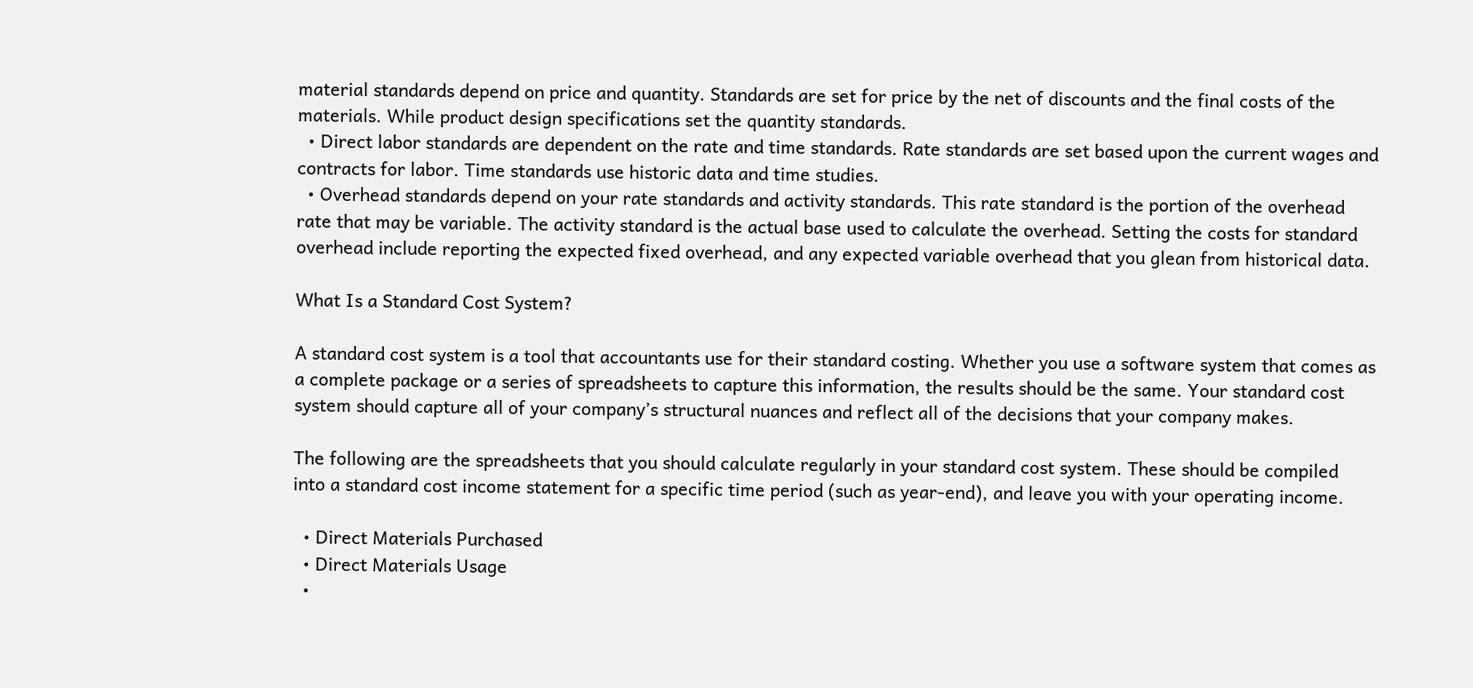material standards depend on price and quantity. Standards are set for price by the net of discounts and the final costs of the materials. While product design specifications set the quantity standards.
  • Direct labor standards are dependent on the rate and time standards. Rate standards are set based upon the current wages and contracts for labor. Time standards use historic data and time studies.
  • Overhead standards depend on your rate standards and activity standards. This rate standard is the portion of the overhead rate that may be variable. The activity standard is the actual base used to calculate the overhead. Setting the costs for standard overhead include reporting the expected fixed overhead, and any expected variable overhead that you glean from historical data.

What Is a Standard Cost System?

A standard cost system is a tool that accountants use for their standard costing. Whether you use a software system that comes as a complete package or a series of spreadsheets to capture this information, the results should be the same. Your standard cost system should capture all of your company’s structural nuances and reflect all of the decisions that your company makes.

The following are the spreadsheets that you should calculate regularly in your standard cost system. These should be compiled into a standard cost income statement for a specific time period (such as year-end), and leave you with your operating income.

  • Direct Materials Purchased
  • Direct Materials Usage
  •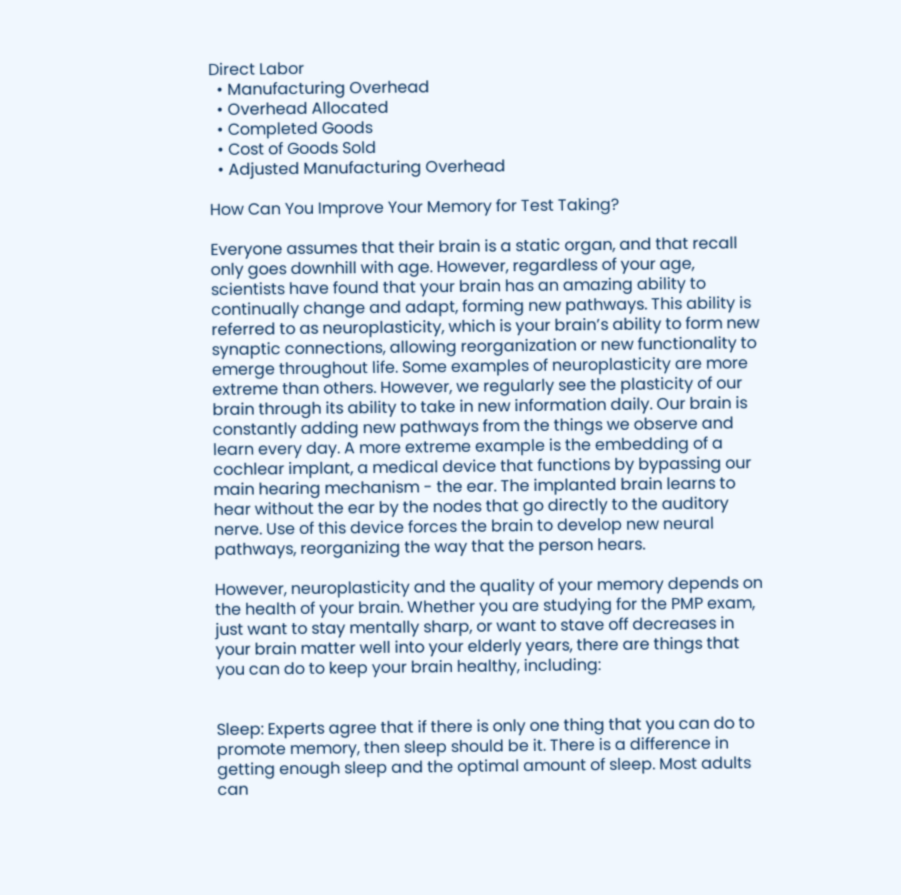Direct Labor
  • Manufacturing Overhead
  • Overhead Allocated
  • Completed Goods
  • Cost of Goods Sold
  • Adjusted Manufacturing Overhead

How Can You Improve Your Memory for Test Taking?

Everyone assumes that their brain is a static organ, and that recall only goes downhill with age. However, regardless of your age, scientists have found that your brain has an amazing ability to continually change and adapt, forming new pathways. This ability is referred to as neuroplasticity, which is your brain’s ability to form new synaptic connections, allowing reorganization or new functionality to emerge throughout life. Some examples of neuroplasticity are more extreme than others. However, we regularly see the plasticity of our brain through its ability to take in new information daily. Our brain is constantly adding new pathways from the things we observe and learn every day. A more extreme example is the embedding of a cochlear implant, a medical device that functions by bypassing our main hearing mechanism - the ear. The implanted brain learns to hear without the ear by the nodes that go directly to the auditory nerve. Use of this device forces the brain to develop new neural pathways, reorganizing the way that the person hears.

However, neuroplasticity and the quality of your memory depends on the health of your brain. Whether you are studying for the PMP exam, just want to stay mentally sharp, or want to stave off decreases in your brain matter well into your elderly years, there are things that you can do to keep your brain healthy, including:


Sleep: Experts agree that if there is only one thing that you can do to promote memory, then sleep should be it. There is a difference in getting enough sleep and the optimal amount of sleep. Most adults can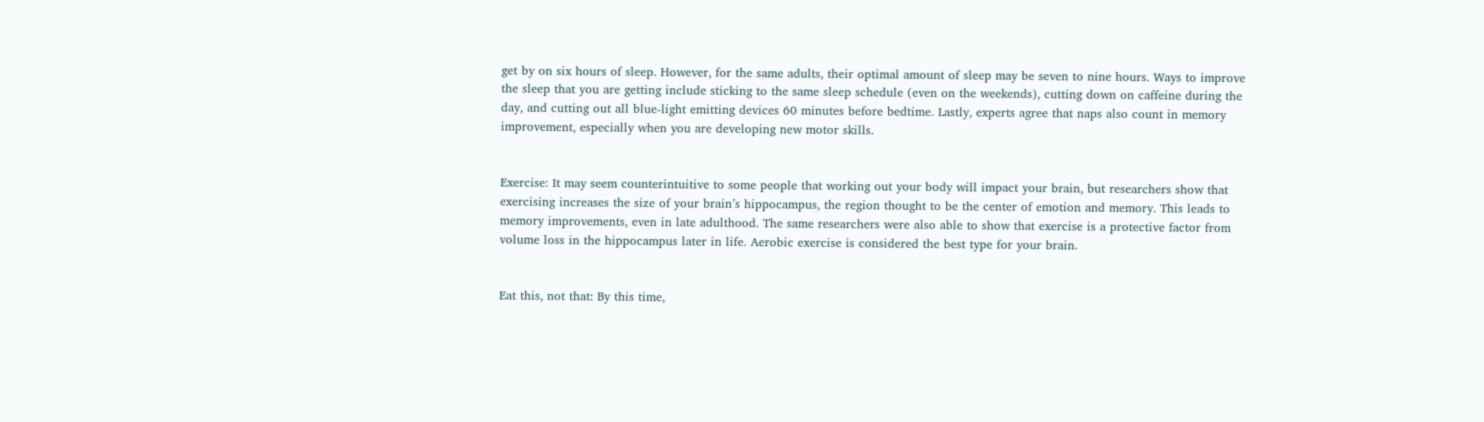get by on six hours of sleep. However, for the same adults, their optimal amount of sleep may be seven to nine hours. Ways to improve the sleep that you are getting include sticking to the same sleep schedule (even on the weekends), cutting down on caffeine during the day, and cutting out all blue-light emitting devices 60 minutes before bedtime. Lastly, experts agree that naps also count in memory improvement, especially when you are developing new motor skills.


Exercise: It may seem counterintuitive to some people that working out your body will impact your brain, but researchers show that exercising increases the size of your brain’s hippocampus, the region thought to be the center of emotion and memory. This leads to memory improvements, even in late adulthood. The same researchers were also able to show that exercise is a protective factor from volume loss in the hippocampus later in life. Aerobic exercise is considered the best type for your brain.


Eat this, not that: By this time,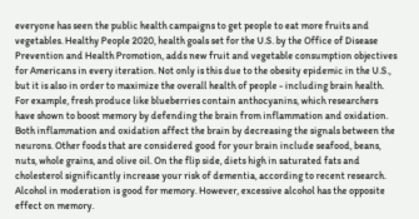everyone has seen the public health campaigns to get people to eat more fruits and vegetables. Healthy People 2020, health goals set for the U.S. by the Office of Disease Prevention and Health Promotion, adds new fruit and vegetable consumption objectives for Americans in every iteration. Not only is this due to the obesity epidemic in the U.S., but it is also in order to maximize the overall health of people - including brain health. For example, fresh produce like blueberries contain anthocyanins, which researchers have shown to boost memory by defending the brain from inflammation and oxidation. Both inflammation and oxidation affect the brain by decreasing the signals between the neurons. Other foods that are considered good for your brain include seafood, beans, nuts, whole grains, and olive oil. On the flip side, diets high in saturated fats and cholesterol significantly increase your risk of dementia, according to recent research. Alcohol in moderation is good for memory. However, excessive alcohol has the opposite effect on memory.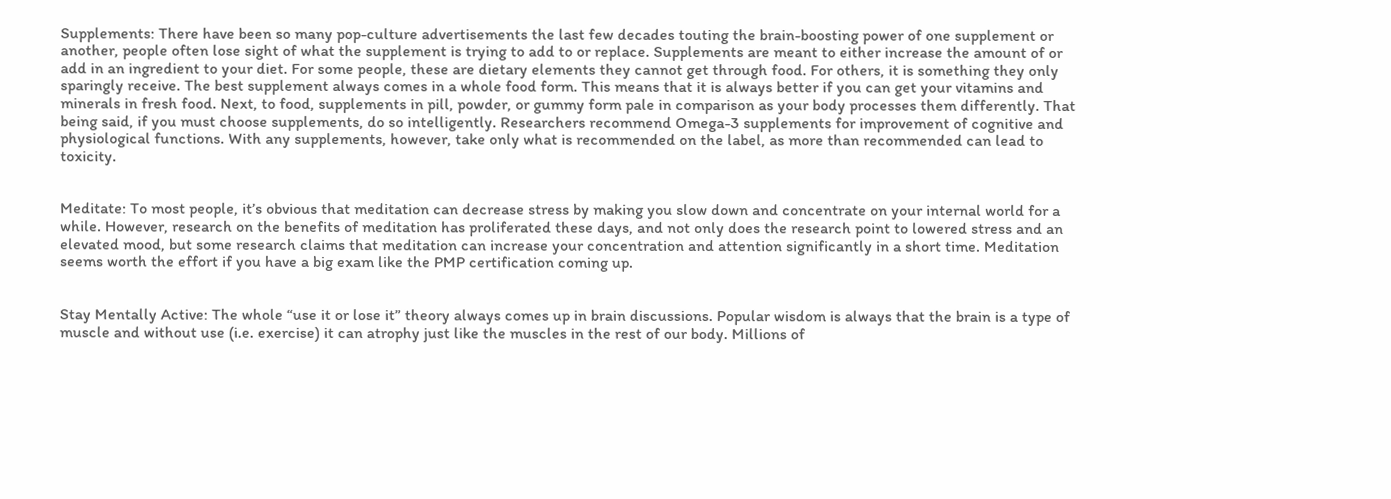Supplements: There have been so many pop-culture advertisements the last few decades touting the brain-boosting power of one supplement or another, people often lose sight of what the supplement is trying to add to or replace. Supplements are meant to either increase the amount of or add in an ingredient to your diet. For some people, these are dietary elements they cannot get through food. For others, it is something they only sparingly receive. The best supplement always comes in a whole food form. This means that it is always better if you can get your vitamins and minerals in fresh food. Next, to food, supplements in pill, powder, or gummy form pale in comparison as your body processes them differently. That being said, if you must choose supplements, do so intelligently. Researchers recommend Omega-3 supplements for improvement of cognitive and physiological functions. With any supplements, however, take only what is recommended on the label, as more than recommended can lead to toxicity.


Meditate: To most people, it’s obvious that meditation can decrease stress by making you slow down and concentrate on your internal world for a while. However, research on the benefits of meditation has proliferated these days, and not only does the research point to lowered stress and an elevated mood, but some research claims that meditation can increase your concentration and attention significantly in a short time. Meditation seems worth the effort if you have a big exam like the PMP certification coming up.


Stay Mentally Active: The whole “use it or lose it” theory always comes up in brain discussions. Popular wisdom is always that the brain is a type of muscle and without use (i.e. exercise) it can atrophy just like the muscles in the rest of our body. Millions of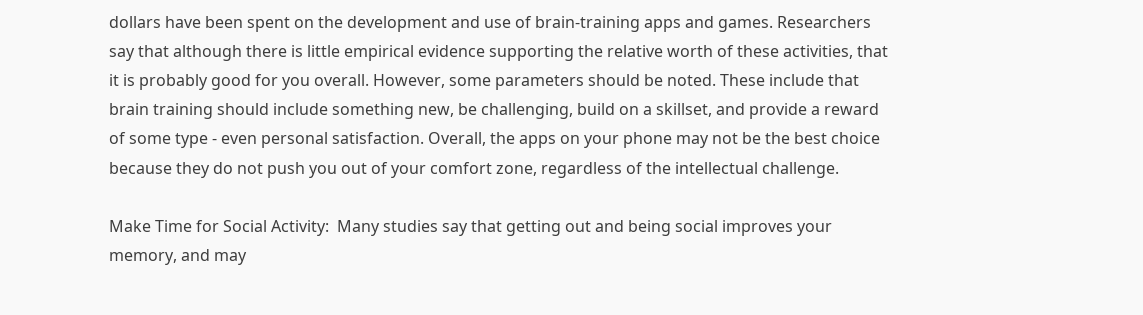dollars have been spent on the development and use of brain-training apps and games. Researchers say that although there is little empirical evidence supporting the relative worth of these activities, that it is probably good for you overall. However, some parameters should be noted. These include that brain training should include something new, be challenging, build on a skillset, and provide a reward of some type - even personal satisfaction. Overall, the apps on your phone may not be the best choice because they do not push you out of your comfort zone, regardless of the intellectual challenge.

Make Time for Social Activity:  Many studies say that getting out and being social improves your memory, and may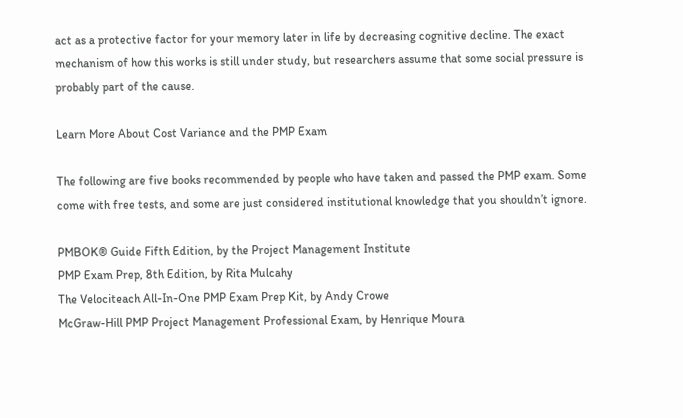act as a protective factor for your memory later in life by decreasing cognitive decline. The exact mechanism of how this works is still under study, but researchers assume that some social pressure is probably part of the cause.

Learn More About Cost Variance and the PMP Exam

The following are five books recommended by people who have taken and passed the PMP exam. Some come with free tests, and some are just considered institutional knowledge that you shouldn’t ignore.

PMBOK® Guide Fifth Edition, by the Project Management Institute
PMP Exam Prep, 8th Edition, by Rita Mulcahy
The Velociteach All-In-One PMP Exam Prep Kit, by Andy Crowe
McGraw-Hill PMP Project Management Professional Exam, by Henrique Moura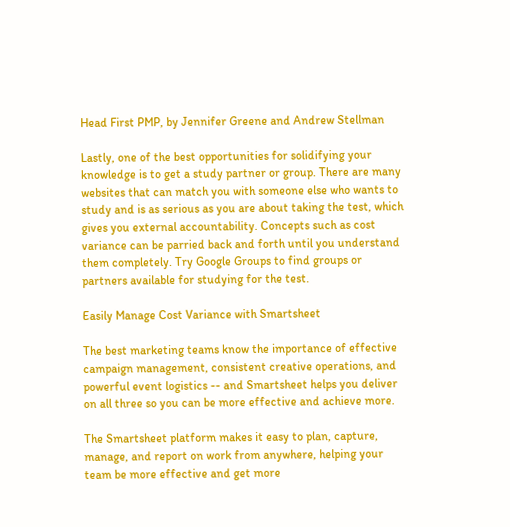Head First PMP, by Jennifer Greene and Andrew Stellman

Lastly, one of the best opportunities for solidifying your knowledge is to get a study partner or group. There are many websites that can match you with someone else who wants to study and is as serious as you are about taking the test, which gives you external accountability. Concepts such as cost variance can be parried back and forth until you understand them completely. Try Google Groups to find groups or partners available for studying for the test.

Easily Manage Cost Variance with Smartsheet

The best marketing teams know the importance of effective campaign management, consistent creative operations, and powerful event logistics -- and Smartsheet helps you deliver on all three so you can be more effective and achieve more.

The Smartsheet platform makes it easy to plan, capture, manage, and report on work from anywhere, helping your team be more effective and get more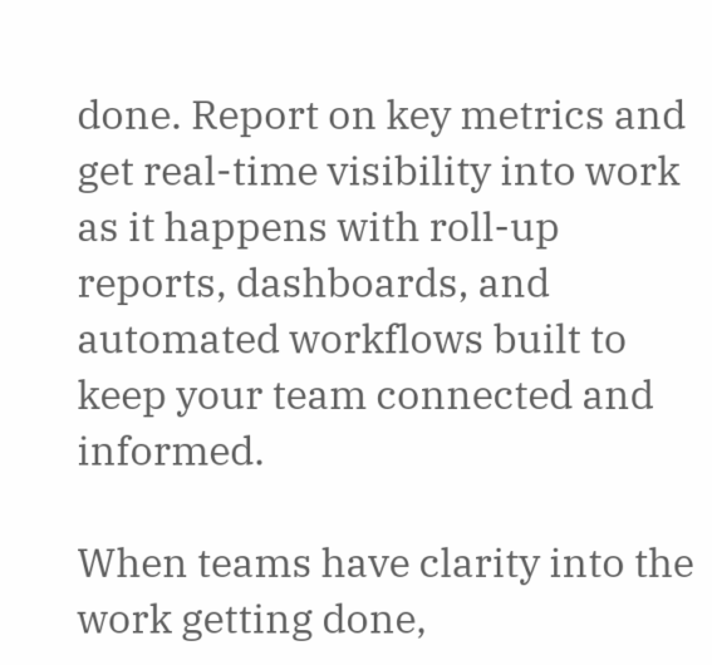done. Report on key metrics and get real-time visibility into work as it happens with roll-up reports, dashboards, and automated workflows built to keep your team connected and informed.

When teams have clarity into the work getting done,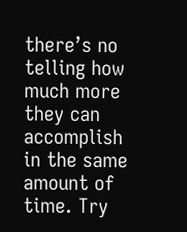there’s no telling how much more they can accomplish in the same amount of time. Try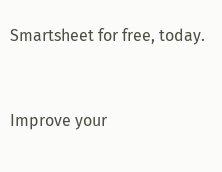Smartsheet for free, today.


Improve your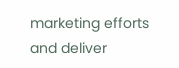marketing efforts and deliver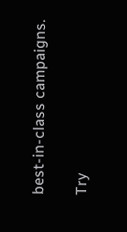best-in-class campaigns.

Try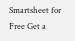Smartsheet for Free Get a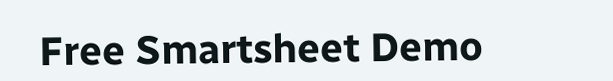Free Smartsheet Demo